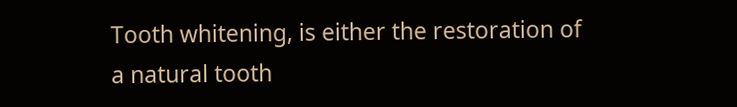Tooth whitening, is either the restoration of a natural tooth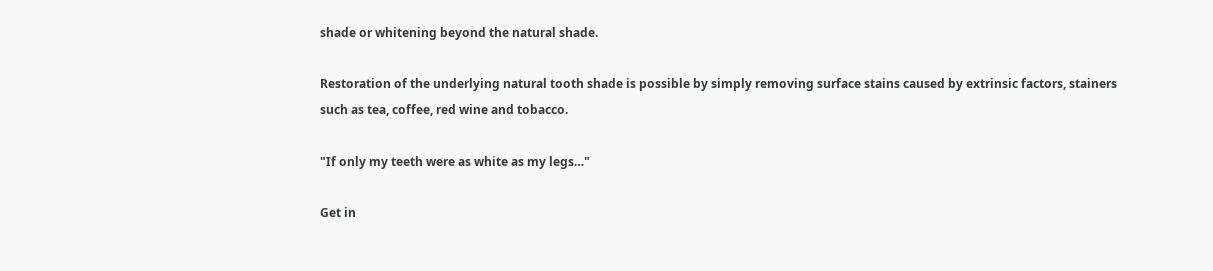shade or whitening beyond the natural shade.

Restoration of the underlying natural tooth shade is possible by simply removing surface stains caused by extrinsic factors, stainers such as tea, coffee, red wine and tobacco.

"If only my teeth were as white as my legs…"

Get in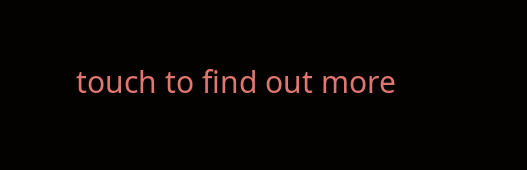touch to find out more